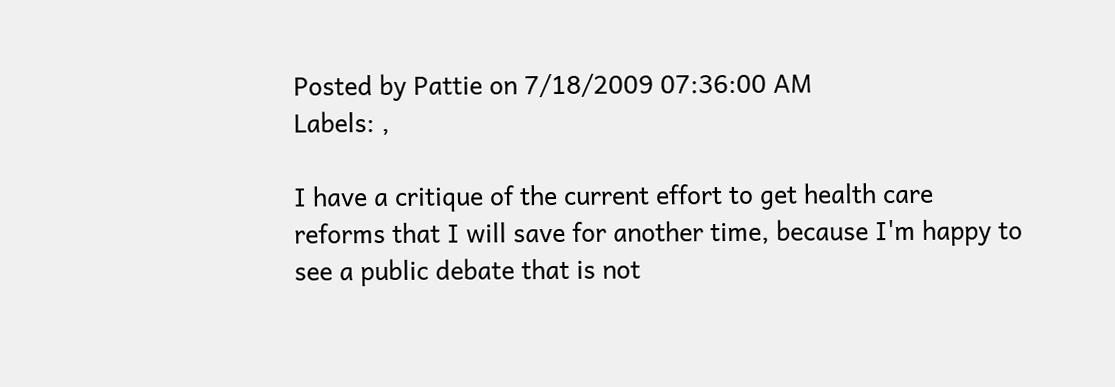Posted by Pattie on 7/18/2009 07:36:00 AM
Labels: ,

I have a critique of the current effort to get health care reforms that I will save for another time, because I'm happy to see a public debate that is not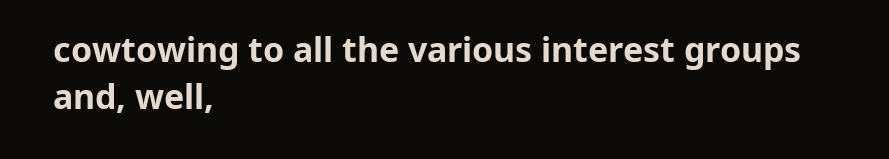cowtowing to all the various interest groups and, well,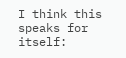I think this speaks for itself: